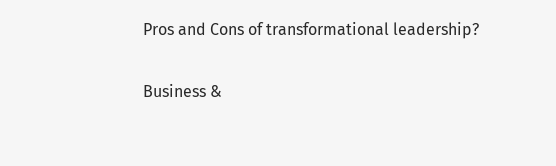Pros and Cons of transformational leadership?

Business &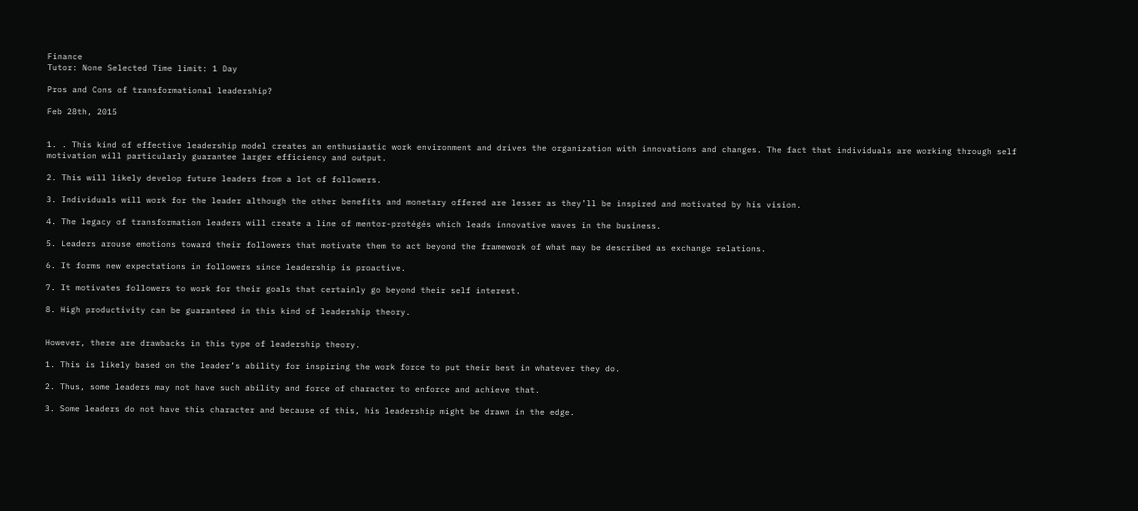Finance
Tutor: None Selected Time limit: 1 Day

Pros and Cons of transformational leadership?

Feb 28th, 2015


1. . This kind of effective leadership model creates an enthusiastic work environment and drives the organization with innovations and changes. The fact that individuals are working through self motivation will particularly guarantee larger efficiency and output.

2. This will likely develop future leaders from a lot of followers.

3. Individuals will work for the leader although the other benefits and monetary offered are lesser as they’ll be inspired and motivated by his vision.

4. The legacy of transformation leaders will create a line of mentor-protégés which leads innovative waves in the business.

5. Leaders arouse emotions toward their followers that motivate them to act beyond the framework of what may be described as exchange relations.

6. It forms new expectations in followers since leadership is proactive.

7. It motivates followers to work for their goals that certainly go beyond their self interest.

8. High productivity can be guaranteed in this kind of leadership theory.


However, there are drawbacks in this type of leadership theory.

1. This is likely based on the leader’s ability for inspiring the work force to put their best in whatever they do.

2. Thus, some leaders may not have such ability and force of character to enforce and achieve that.

3. Some leaders do not have this character and because of this, his leadership might be drawn in the edge.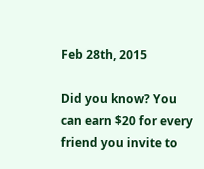Feb 28th, 2015

Did you know? You can earn $20 for every friend you invite to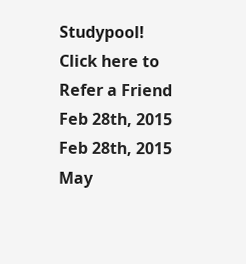Studypool!
Click here to
Refer a Friend
Feb 28th, 2015
Feb 28th, 2015
May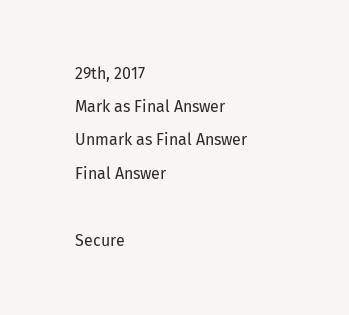29th, 2017
Mark as Final Answer
Unmark as Final Answer
Final Answer

Secure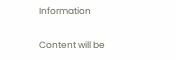Information

Content will be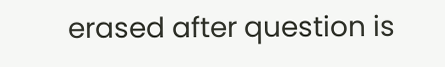erased after question is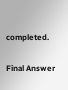completed.

Final Answer